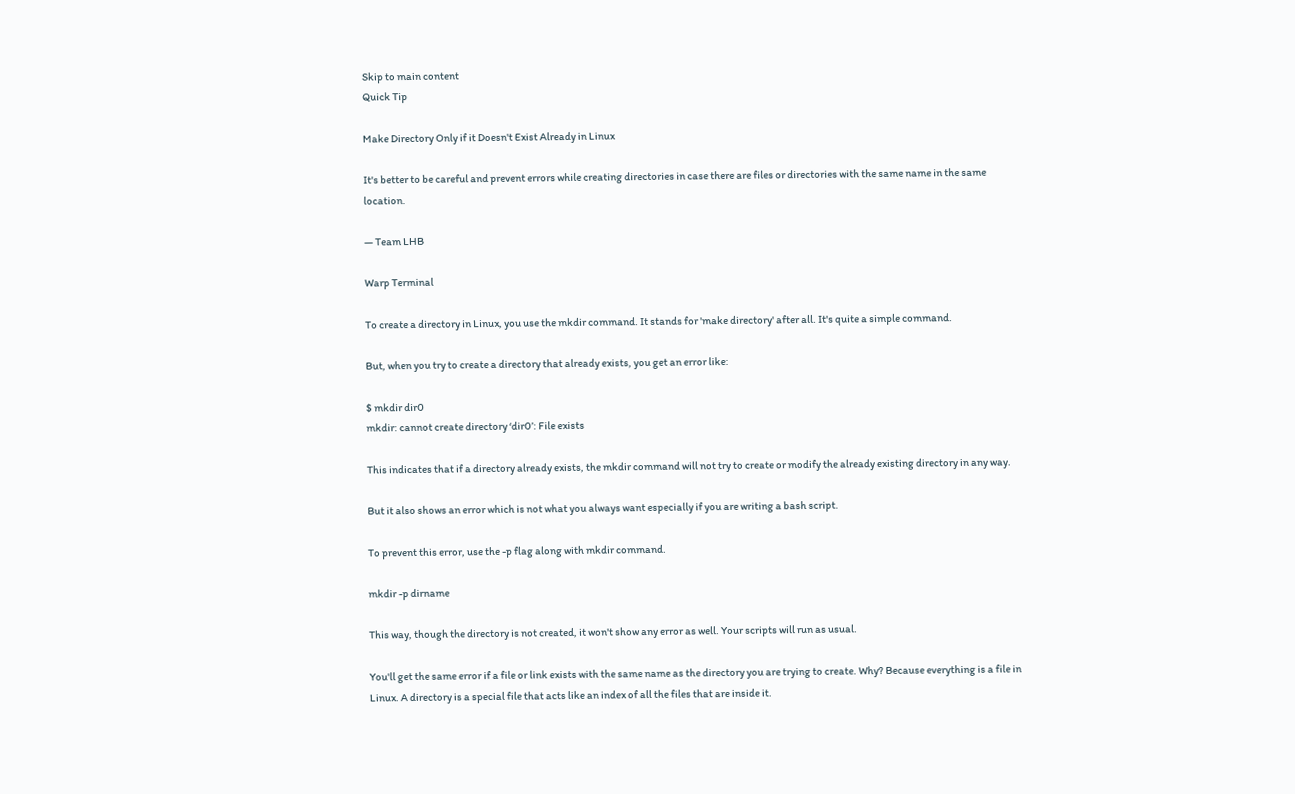Skip to main content
Quick Tip

Make Directory Only if it Doesn't Exist Already in Linux

It's better to be careful and prevent errors while creating directories in case there are files or directories with the same name in the same location.

— Team LHB

Warp Terminal

To create a directory in Linux, you use the mkdir command. It stands for 'make directory' after all. It's quite a simple command.

But, when you try to create a directory that already exists, you get an error like:

$ mkdir dir0
mkdir: cannot create directory ‘dir0’: File exists

This indicates that if a directory already exists, the mkdir command will not try to create or modify the already existing directory in any way.

But it also shows an error which is not what you always want especially if you are writing a bash script.

To prevent this error, use the -p flag along with mkdir command.

mkdir -p dirname

This way, though the directory is not created, it won't show any error as well. Your scripts will run as usual.

You'll get the same error if a file or link exists with the same name as the directory you are trying to create. Why? Because everything is a file in Linux. A directory is a special file that acts like an index of all the files that are inside it.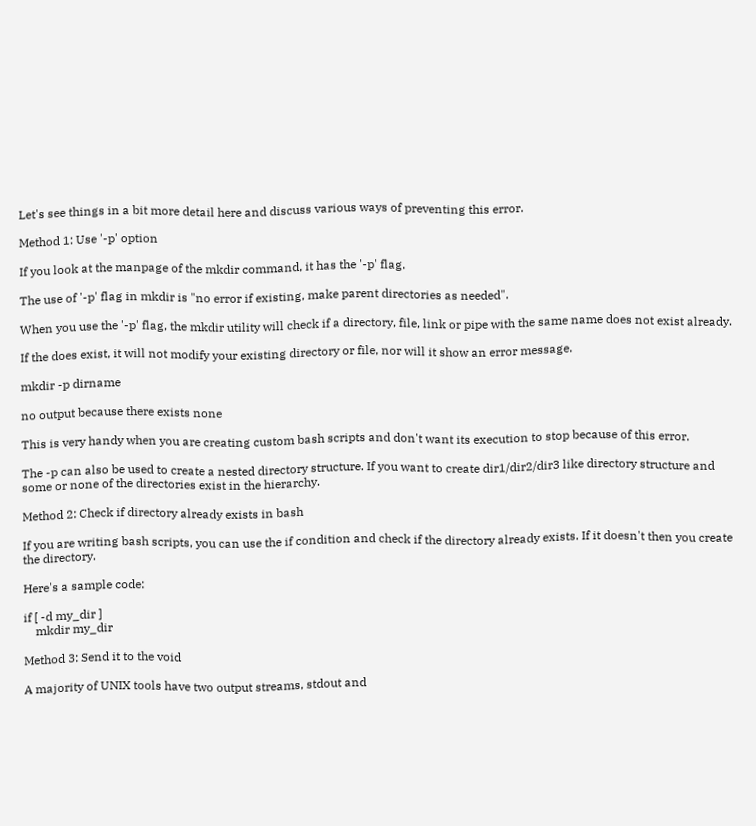Let's see things in a bit more detail here and discuss various ways of preventing this error.

Method 1: Use '-p' option

If you look at the manpage of the mkdir command, it has the '-p' flag.

The use of '-p' flag in mkdir is "no error if existing, make parent directories as needed".

When you use the '-p' flag, the mkdir utility will check if a directory, file, link or pipe with the same name does not exist already.

If the does exist, it will not modify your existing directory or file, nor will it show an error message.

mkdir -p dirname

no output because there exists none

This is very handy when you are creating custom bash scripts and don't want its execution to stop because of this error.

The -p can also be used to create a nested directory structure. If you want to create dir1/dir2/dir3 like directory structure and some or none of the directories exist in the hierarchy.

Method 2: Check if directory already exists in bash

If you are writing bash scripts, you can use the if condition and check if the directory already exists. If it doesn't then you create the directory.

Here's a sample code:

if [ -d my_dir ]
    mkdir my_dir

Method 3: Send it to the void

A majority of UNIX tools have two output streams, stdout and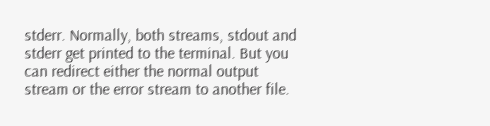stderr. Normally, both streams, stdout and stderr get printed to the terminal. But you can redirect either the normal output stream or the error stream to another file.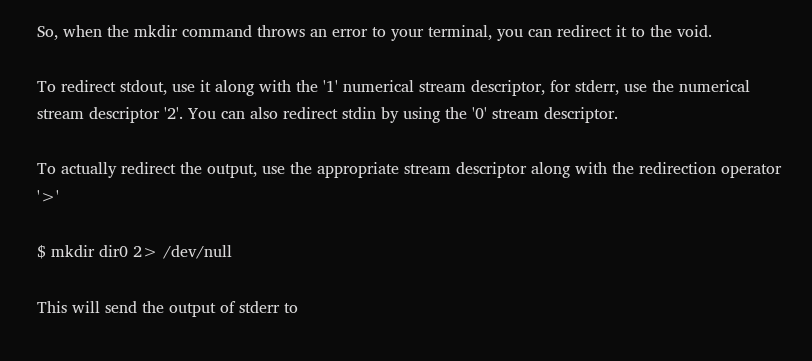So, when the mkdir command throws an error to your terminal, you can redirect it to the void.

To redirect stdout, use it along with the '1' numerical stream descriptor, for stderr, use the numerical stream descriptor '2'. You can also redirect stdin by using the '0' stream descriptor.

To actually redirect the output, use the appropriate stream descriptor along with the redirection operator '>'

$ mkdir dir0 2> /dev/null

This will send the output of stderr to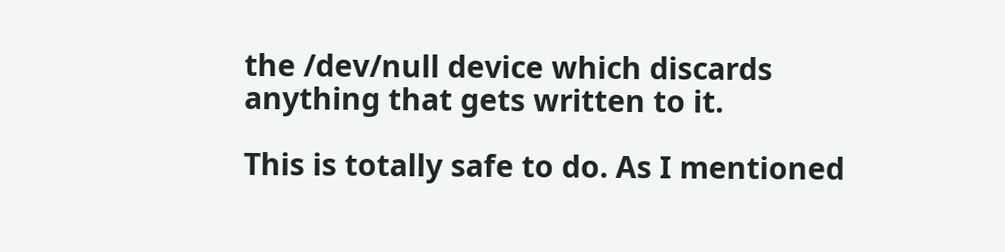the /dev/null device which discards anything that gets written to it.

This is totally safe to do. As I mentioned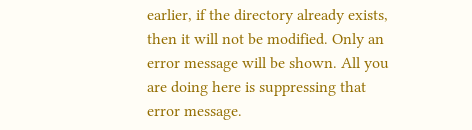earlier, if the directory already exists, then it will not be modified. Only an error message will be shown. All you are doing here is suppressing that error message.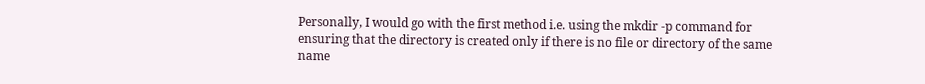Personally, I would go with the first method i.e. using the mkdir -p command for ensuring that the directory is created only if there is no file or directory of the same name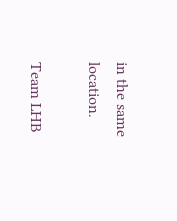in the same location.

Team LHB